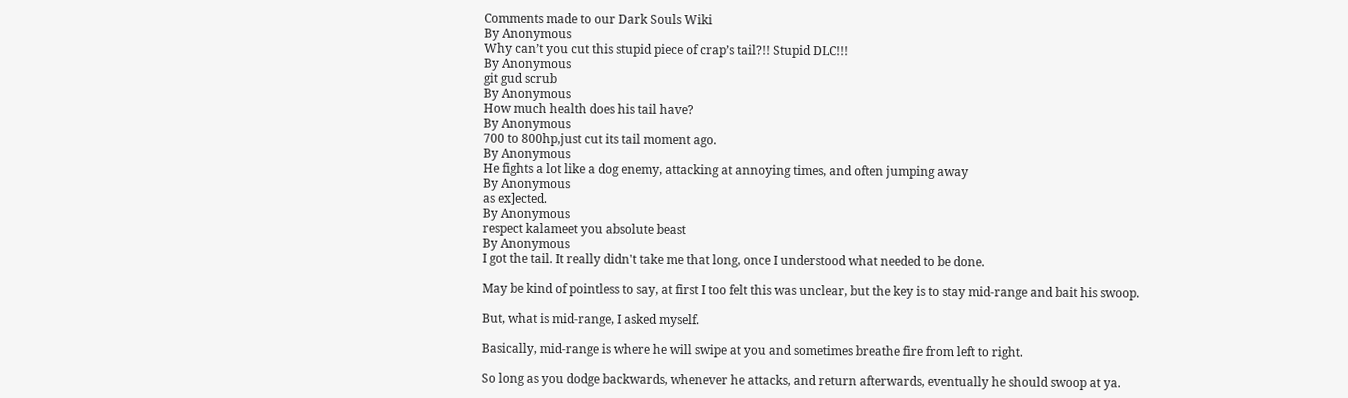Comments made to our Dark Souls Wiki
By Anonymous
Why can’t you cut this stupid piece of crap’s tail?!! Stupid DLC!!!
By Anonymous
git gud scrub
By Anonymous
How much health does his tail have?
By Anonymous
700 to 800hp,just cut its tail moment ago.
By Anonymous
He fights a lot like a dog enemy, attacking at annoying times, and often jumping away
By Anonymous
as ex]ected.
By Anonymous
respect kalameet you absolute beast
By Anonymous
I got the tail. It really didn't take me that long, once I understood what needed to be done.

May be kind of pointless to say, at first I too felt this was unclear, but the key is to stay mid-range and bait his swoop.

But, what is mid-range, I asked myself.

Basically, mid-range is where he will swipe at you and sometimes breathe fire from left to right.

So long as you dodge backwards, whenever he attacks, and return afterwards, eventually he should swoop at ya.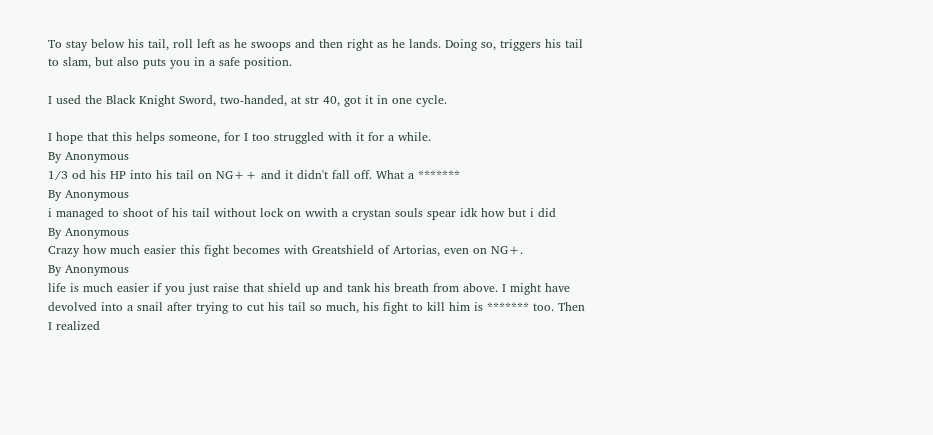To stay below his tail, roll left as he swoops and then right as he lands. Doing so, triggers his tail to slam, but also puts you in a safe position.

I used the Black Knight Sword, two-handed, at str 40, got it in one cycle.

I hope that this helps someone, for I too struggled with it for a while.
By Anonymous
1/3 od his HP into his tail on NG++ and it didn't fall off. What a *******
By Anonymous
i managed to shoot of his tail without lock on wwith a crystan souls spear idk how but i did
By Anonymous
Crazy how much easier this fight becomes with Greatshield of Artorias, even on NG+.
By Anonymous
life is much easier if you just raise that shield up and tank his breath from above. I might have devolved into a snail after trying to cut his tail so much, his fight to kill him is ******* too. Then I realized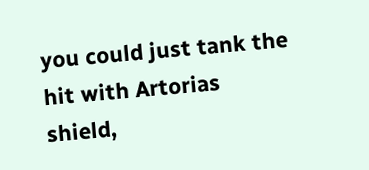you could just tank the hit with Artorias shield,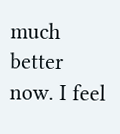much better now. I feel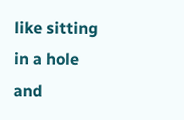like sitting in a hole and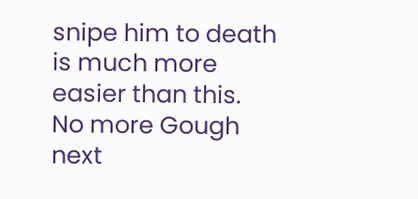snipe him to death is much more easier than this. No more Gough next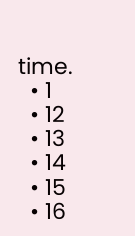time.
  • 1
  • 12
  • 13
  • 14
  • 15
  • 16